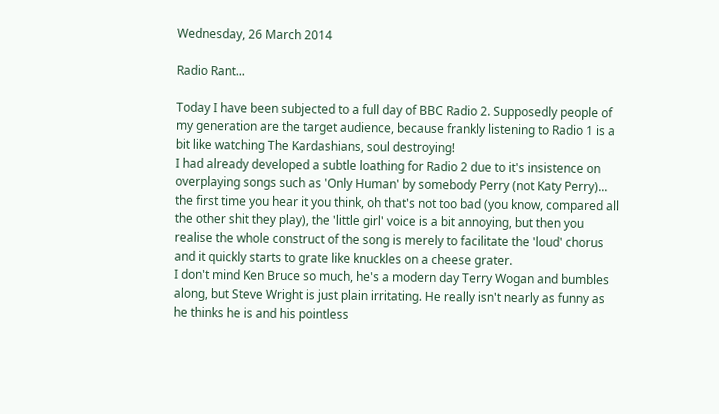Wednesday, 26 March 2014

Radio Rant...

Today I have been subjected to a full day of BBC Radio 2. Supposedly people of my generation are the target audience, because frankly listening to Radio 1 is a bit like watching The Kardashians, soul destroying!
I had already developed a subtle loathing for Radio 2 due to it's insistence on overplaying songs such as 'Only Human' by somebody Perry (not Katy Perry)... the first time you hear it you think, oh that's not too bad (you know, compared all the other shit they play), the 'little girl' voice is a bit annoying, but then you realise the whole construct of the song is merely to facilitate the 'loud' chorus and it quickly starts to grate like knuckles on a cheese grater.
I don't mind Ken Bruce so much, he's a modern day Terry Wogan and bumbles along, but Steve Wright is just plain irritating. He really isn't nearly as funny as he thinks he is and his pointless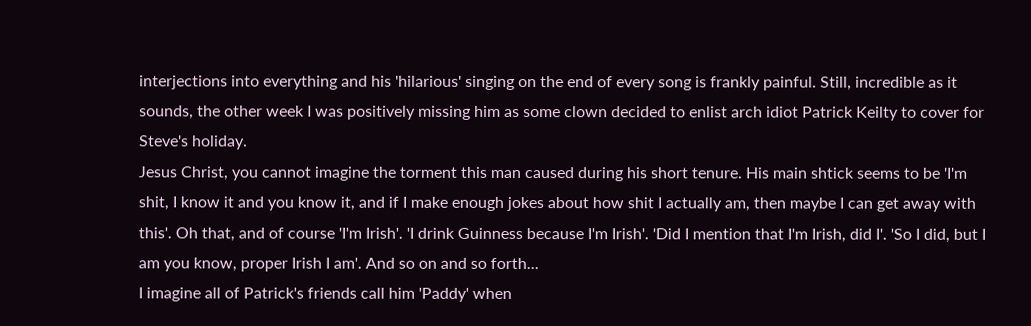interjections into everything and his 'hilarious' singing on the end of every song is frankly painful. Still, incredible as it sounds, the other week I was positively missing him as some clown decided to enlist arch idiot Patrick Keilty to cover for Steve's holiday.
Jesus Christ, you cannot imagine the torment this man caused during his short tenure. His main shtick seems to be 'I'm shit, I know it and you know it, and if I make enough jokes about how shit I actually am, then maybe I can get away with this'. Oh that, and of course 'I'm Irish'. 'I drink Guinness because I'm Irish'. 'Did I mention that I'm Irish, did I'. 'So I did, but I am you know, proper Irish I am'. And so on and so forth...
I imagine all of Patrick's friends call him 'Paddy' when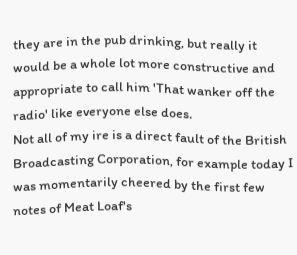they are in the pub drinking, but really it would be a whole lot more constructive and appropriate to call him 'That wanker off the radio' like everyone else does.
Not all of my ire is a direct fault of the British Broadcasting Corporation, for example today I was momentarily cheered by the first few notes of Meat Loaf's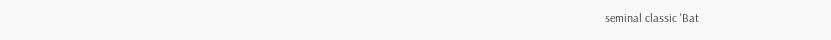seminal classic 'Bat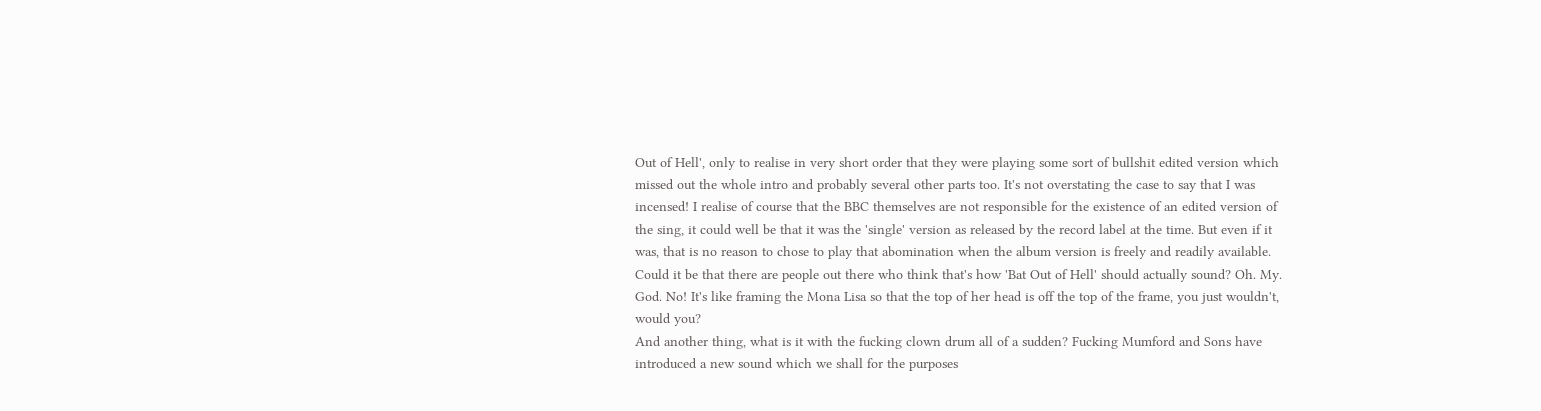Out of Hell', only to realise in very short order that they were playing some sort of bullshit edited version which missed out the whole intro and probably several other parts too. It's not overstating the case to say that I was incensed! I realise of course that the BBC themselves are not responsible for the existence of an edited version of the sing, it could well be that it was the 'single' version as released by the record label at the time. But even if it was, that is no reason to chose to play that abomination when the album version is freely and readily available. Could it be that there are people out there who think that's how 'Bat Out of Hell' should actually sound? Oh. My. God. No! It's like framing the Mona Lisa so that the top of her head is off the top of the frame, you just wouldn't, would you?
And another thing, what is it with the fucking clown drum all of a sudden? Fucking Mumford and Sons have introduced a new sound which we shall for the purposes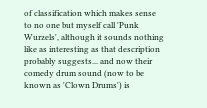of classification which makes sense to no one but myself call 'Punk Wurzels', although it sounds nothing like as interesting as that description probably suggests... and now their comedy drum sound (now to be known as 'Clown Drums') is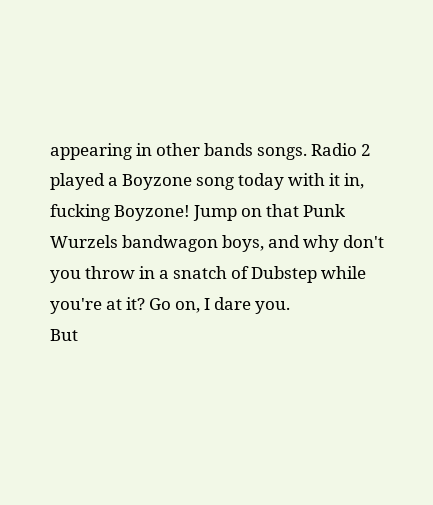appearing in other bands songs. Radio 2 played a Boyzone song today with it in, fucking Boyzone! Jump on that Punk Wurzels bandwagon boys, and why don't you throw in a snatch of Dubstep while you're at it? Go on, I dare you.
But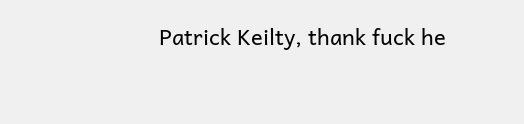Patrick Keilty, thank fuck he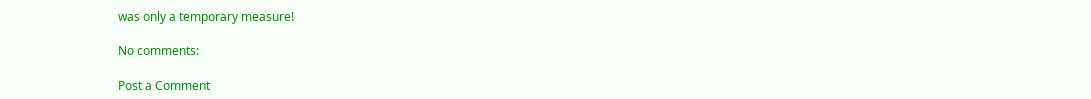was only a temporary measure!

No comments:

Post a Comment